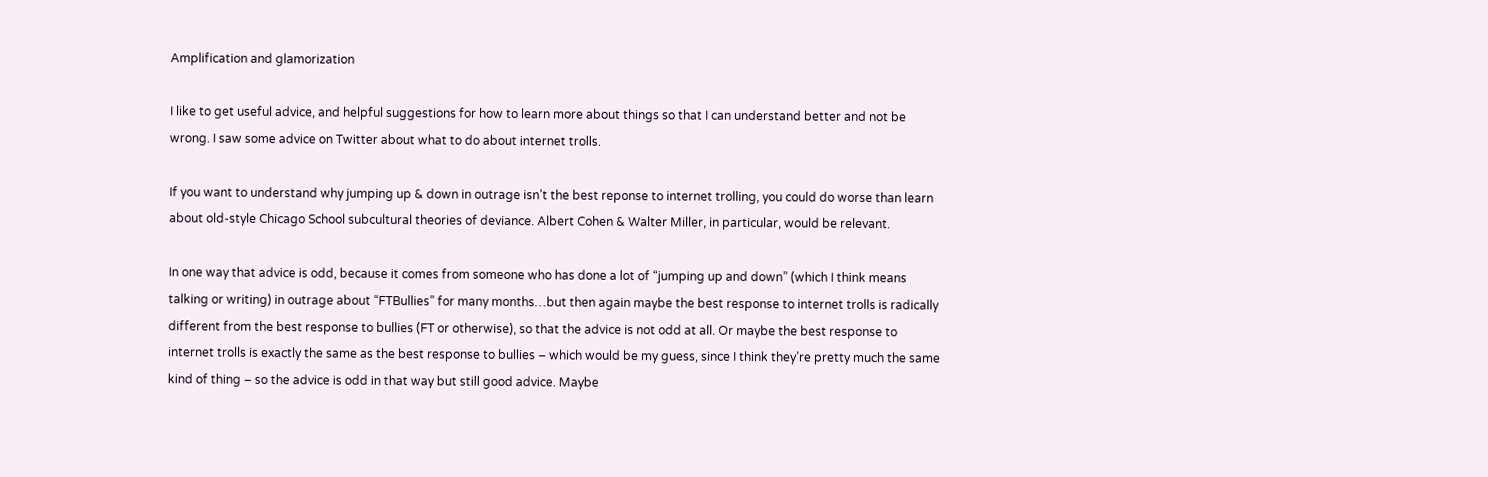Amplification and glamorization

I like to get useful advice, and helpful suggestions for how to learn more about things so that I can understand better and not be wrong. I saw some advice on Twitter about what to do about internet trolls.

If you want to understand why jumping up & down in outrage isn’t the best reponse to internet trolling, you could do worse than learn about old-style Chicago School subcultural theories of deviance. Albert Cohen & Walter Miller, in particular, would be relevant.

In one way that advice is odd, because it comes from someone who has done a lot of “jumping up and down” (which I think means talking or writing) in outrage about “FTBullies” for many months…but then again maybe the best response to internet trolls is radically different from the best response to bullies (FT or otherwise), so that the advice is not odd at all. Or maybe the best response to internet trolls is exactly the same as the best response to bullies – which would be my guess, since I think they’re pretty much the same kind of thing – so the advice is odd in that way but still good advice. Maybe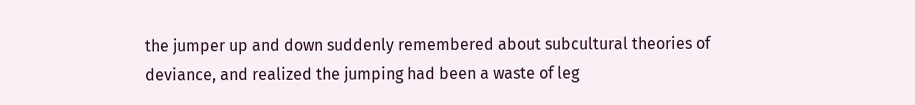the jumper up and down suddenly remembered about subcultural theories of deviance, and realized the jumping had been a waste of leg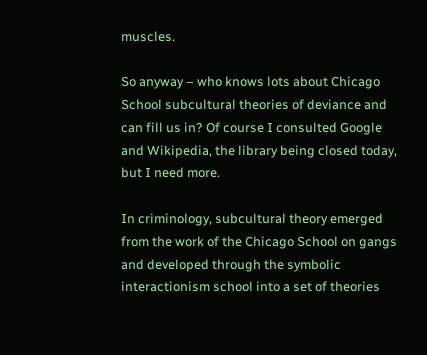muscles.

So anyway – who knows lots about Chicago School subcultural theories of deviance and can fill us in? Of course I consulted Google and Wikipedia, the library being closed today, but I need more.

In criminology, subcultural theory emerged from the work of the Chicago School on gangs and developed through the symbolic interactionism school into a set of theories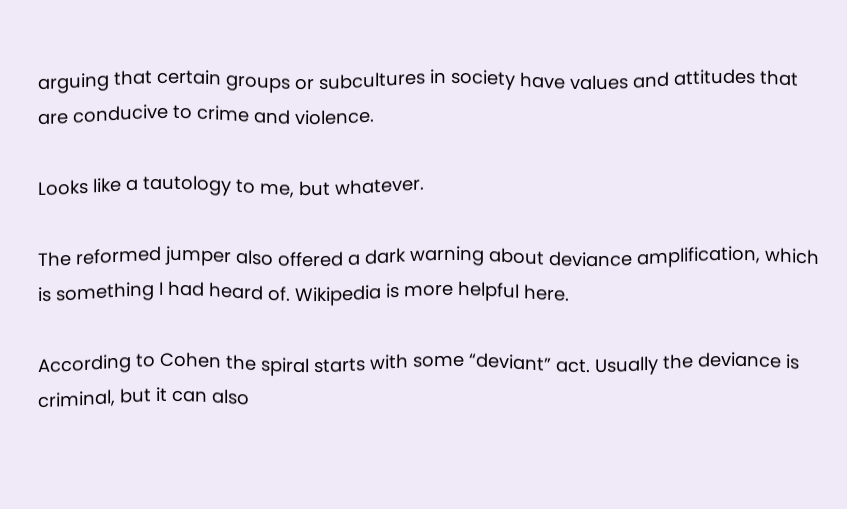arguing that certain groups or subcultures in society have values and attitudes that are conducive to crime and violence.

Looks like a tautology to me, but whatever.

The reformed jumper also offered a dark warning about deviance amplification, which is something I had heard of. Wikipedia is more helpful here.

According to Cohen the spiral starts with some “deviant” act. Usually the deviance is criminal, but it can also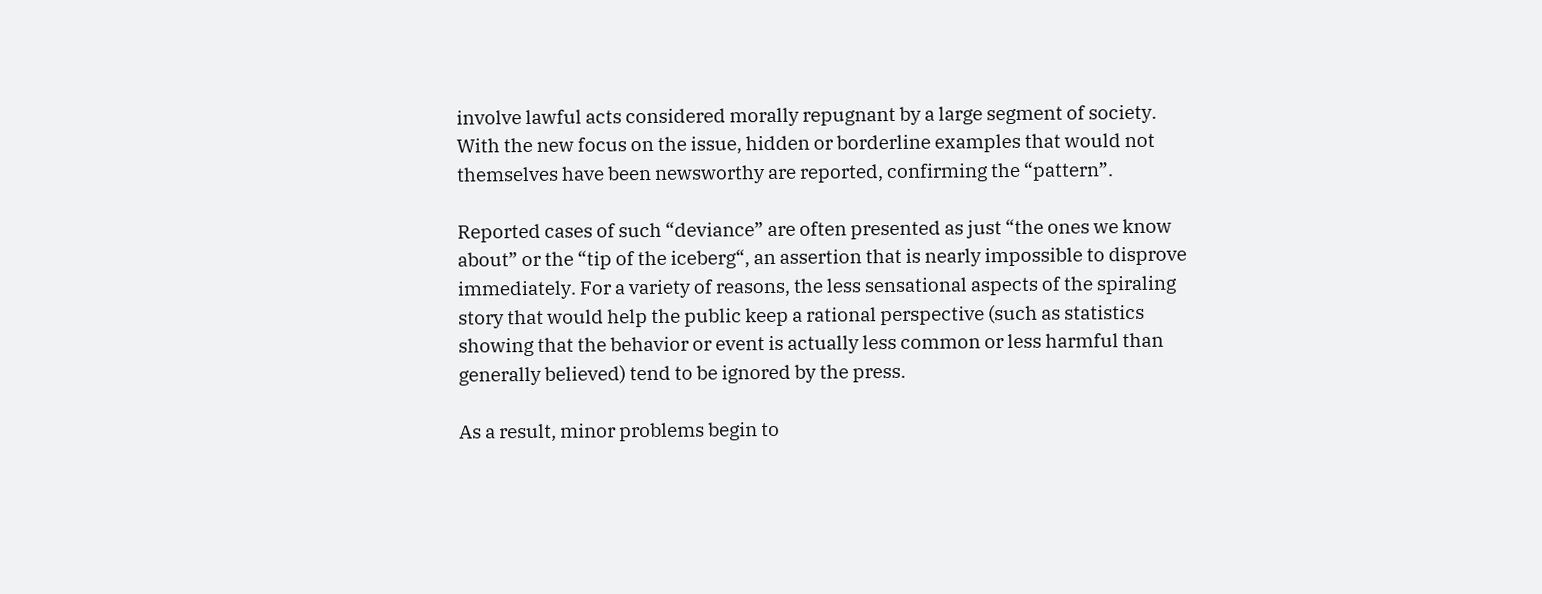involve lawful acts considered morally repugnant by a large segment of society. With the new focus on the issue, hidden or borderline examples that would not themselves have been newsworthy are reported, confirming the “pattern”.

Reported cases of such “deviance” are often presented as just “the ones we know about” or the “tip of the iceberg“, an assertion that is nearly impossible to disprove immediately. For a variety of reasons, the less sensational aspects of the spiraling story that would help the public keep a rational perspective (such as statistics showing that the behavior or event is actually less common or less harmful than generally believed) tend to be ignored by the press.

As a result, minor problems begin to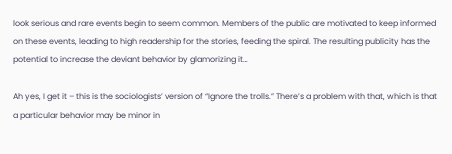look serious and rare events begin to seem common. Members of the public are motivated to keep informed on these events, leading to high readership for the stories, feeding the spiral. The resulting publicity has the potential to increase the deviant behavior by glamorizing it…

Ah yes, I get it – this is the sociologists’ version of “Ignore the trolls.” There’s a problem with that, which is that a particular behavior may be minor in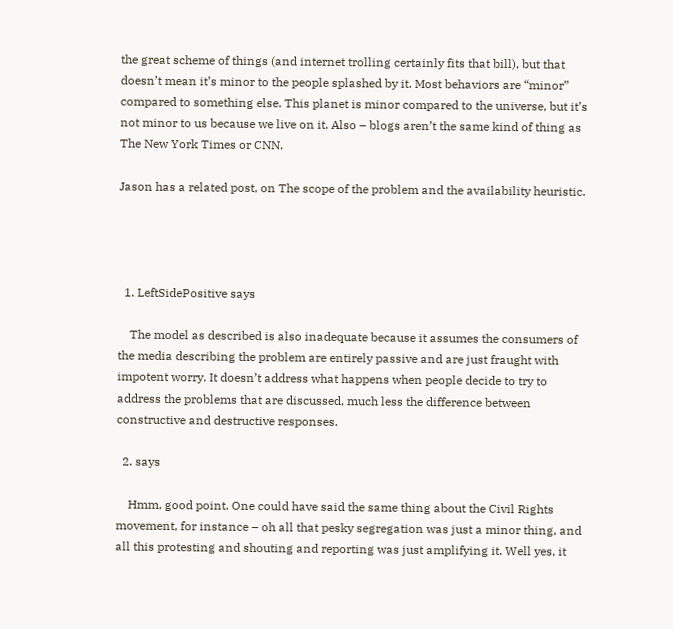the great scheme of things (and internet trolling certainly fits that bill), but that doesn’t mean it’s minor to the people splashed by it. Most behaviors are “minor” compared to something else. This planet is minor compared to the universe, but it’s not minor to us because we live on it. Also – blogs aren’t the same kind of thing as The New York Times or CNN.

Jason has a related post, on The scope of the problem and the availability heuristic.




  1. LeftSidePositive says

    The model as described is also inadequate because it assumes the consumers of the media describing the problem are entirely passive and are just fraught with impotent worry. It doesn’t address what happens when people decide to try to address the problems that are discussed, much less the difference between constructive and destructive responses.

  2. says

    Hmm, good point. One could have said the same thing about the Civil Rights movement, for instance – oh all that pesky segregation was just a minor thing, and all this protesting and shouting and reporting was just amplifying it. Well yes, it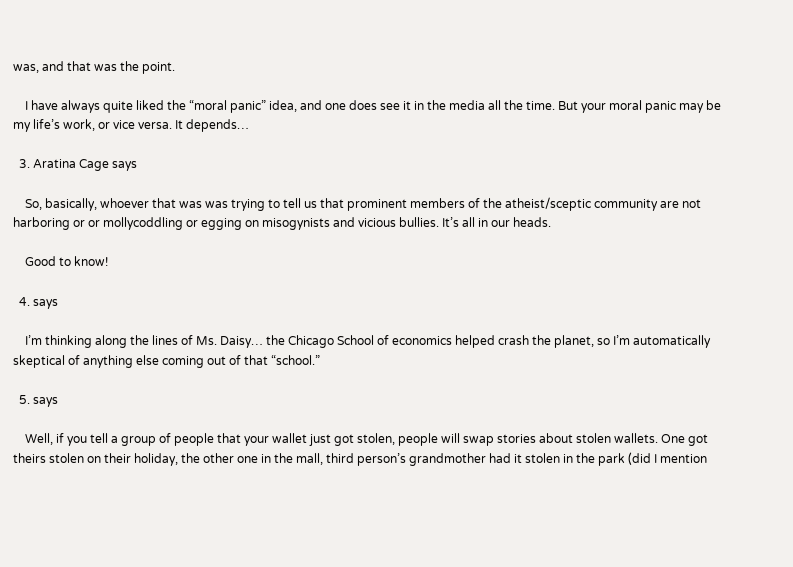was, and that was the point.

    I have always quite liked the “moral panic” idea, and one does see it in the media all the time. But your moral panic may be my life’s work, or vice versa. It depends…

  3. Aratina Cage says

    So, basically, whoever that was was trying to tell us that prominent members of the atheist/sceptic community are not harboring or or mollycoddling or egging on misogynists and vicious bullies. It’s all in our heads.

    Good to know!

  4. says

    I’m thinking along the lines of Ms. Daisy… the Chicago School of economics helped crash the planet, so I’m automatically skeptical of anything else coming out of that “school.”

  5. says

    Well, if you tell a group of people that your wallet just got stolen, people will swap stories about stolen wallets. One got theirs stolen on their holiday, the other one in the mall, third person’s grandmother had it stolen in the park (did I mention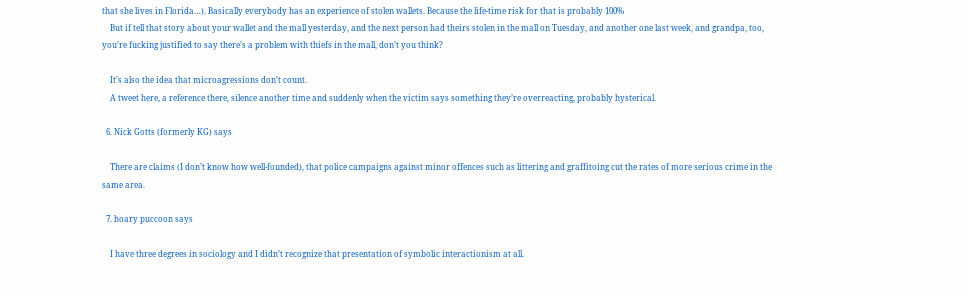that she lives in Florida…). Basically everybody has an experience of stolen wallets. Because the life-time risk for that is probably 100%
    But if tell that story about your wallet and the mall yesterday, and the next person had theirs stolen in the mall on Tuesday, and another one last week, and grandpa, too, you’re fucking justified to say there’s a problem with thiefs in the mall, don’t you think?

    It’s also the idea that microagressions don’t count.
    A tweet here, a reference there, silence another time and suddenly when the victim says something they’re overreacting, probably hysterical.

  6. Nick Gotts (formerly KG) says

    There are claims (I don’t know how well-founded), that police campaigns against minor offences such as littering and graffitoing cut the rates of more serious crime in the same area.

  7. hoary puccoon says

    I have three degrees in sociology and I didn’t recognize that presentation of symbolic interactionism at all.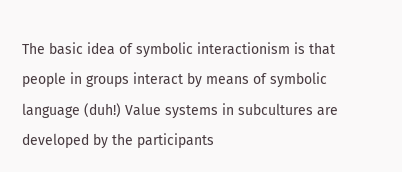The basic idea of symbolic interactionism is that people in groups interact by means of symbolic language (duh!) Value systems in subcultures are developed by the participants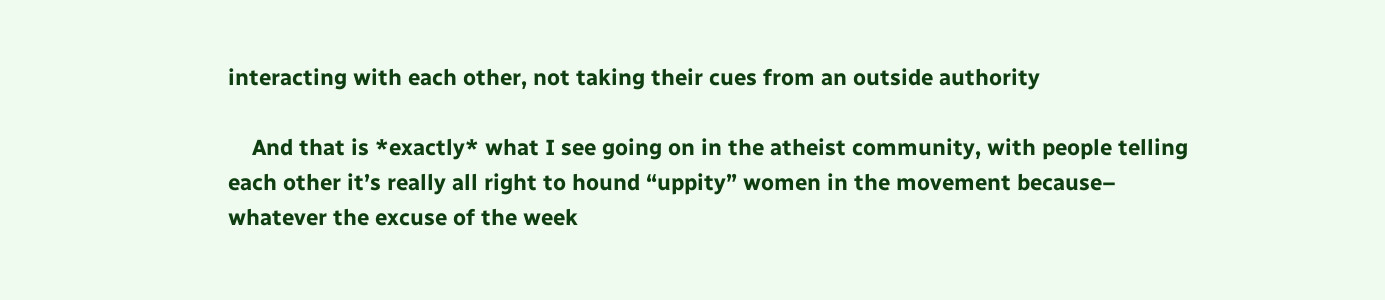interacting with each other, not taking their cues from an outside authority

    And that is *exactly* what I see going on in the atheist community, with people telling each other it’s really all right to hound “uppity” women in the movement because– whatever the excuse of the week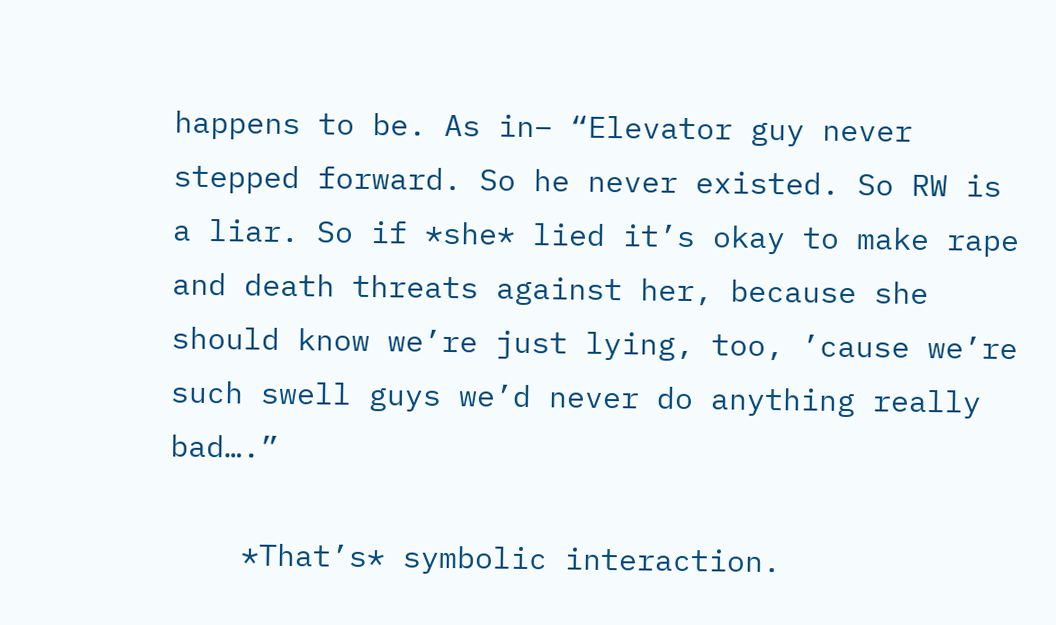happens to be. As in– “Elevator guy never stepped forward. So he never existed. So RW is a liar. So if *she* lied it’s okay to make rape and death threats against her, because she should know we’re just lying, too, ’cause we’re such swell guys we’d never do anything really bad….”

    *That’s* symbolic interaction.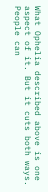What Ophelia described above is one aspect of it. But it cuts both ways. People can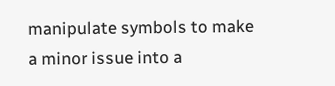manipulate symbols to make a minor issue into a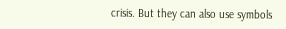crisis. But they can also use symbols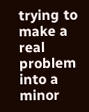trying to make a real problem into a minor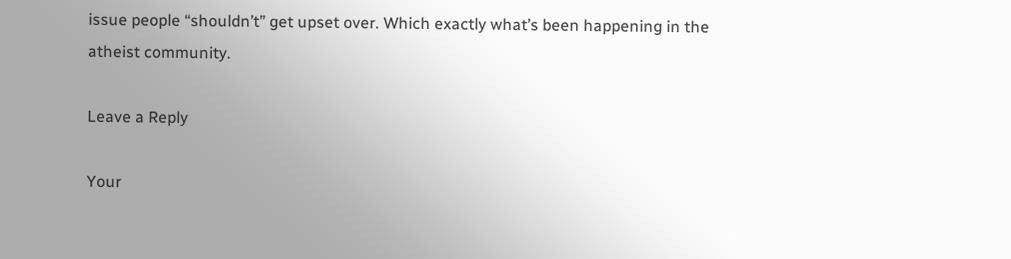issue people “shouldn’t” get upset over. Which exactly what’s been happening in the atheist community.

Leave a Reply

Your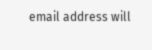email address will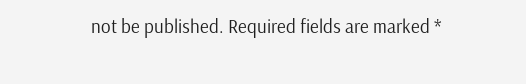not be published. Required fields are marked *